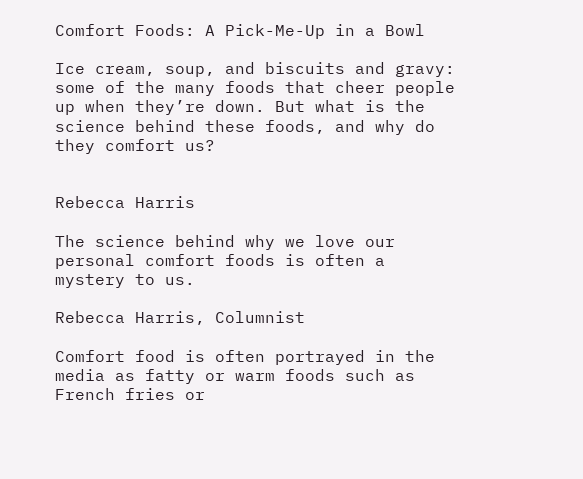Comfort Foods: A Pick-Me-Up in a Bowl

Ice cream, soup, and biscuits and gravy: some of the many foods that cheer people up when they’re down. But what is the science behind these foods, and why do they comfort us?


Rebecca Harris

The science behind why we love our personal comfort foods is often a mystery to us.

Rebecca Harris, Columnist

Comfort food is often portrayed in the media as fatty or warm foods such as French fries or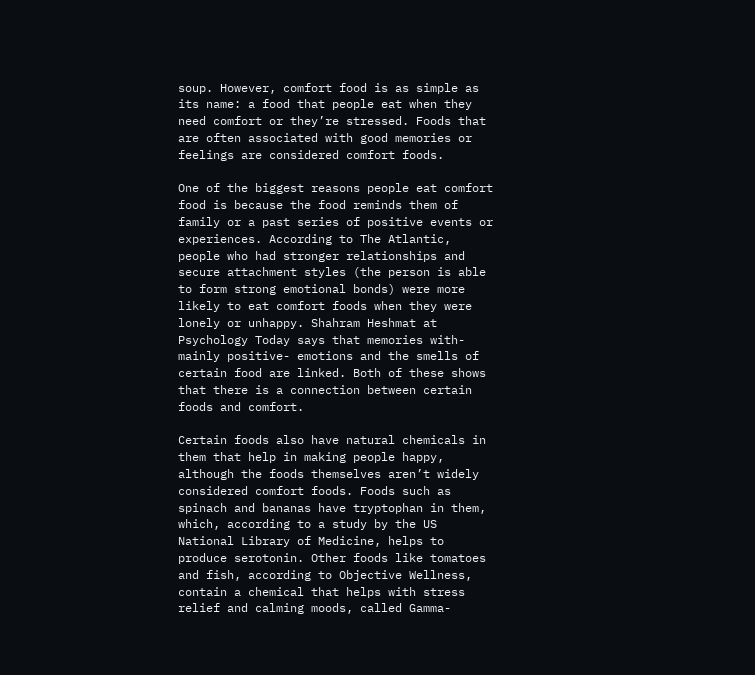soup. However, comfort food is as simple as its name: a food that people eat when they need comfort or they’re stressed. Foods that are often associated with good memories or feelings are considered comfort foods.

One of the biggest reasons people eat comfort food is because the food reminds them of family or a past series of positive events or experiences. According to The Atlantic, people who had stronger relationships and secure attachment styles (the person is able to form strong emotional bonds) were more likely to eat comfort foods when they were lonely or unhappy. Shahram Heshmat at Psychology Today says that memories with- mainly positive- emotions and the smells of certain food are linked. Both of these shows that there is a connection between certain foods and comfort.

Certain foods also have natural chemicals in them that help in making people happy, although the foods themselves aren’t widely considered comfort foods. Foods such as spinach and bananas have tryptophan in them, which, according to a study by the US National Library of Medicine, helps to produce serotonin. Other foods like tomatoes and fish, according to Objective Wellness, contain a chemical that helps with stress relief and calming moods, called Gamma-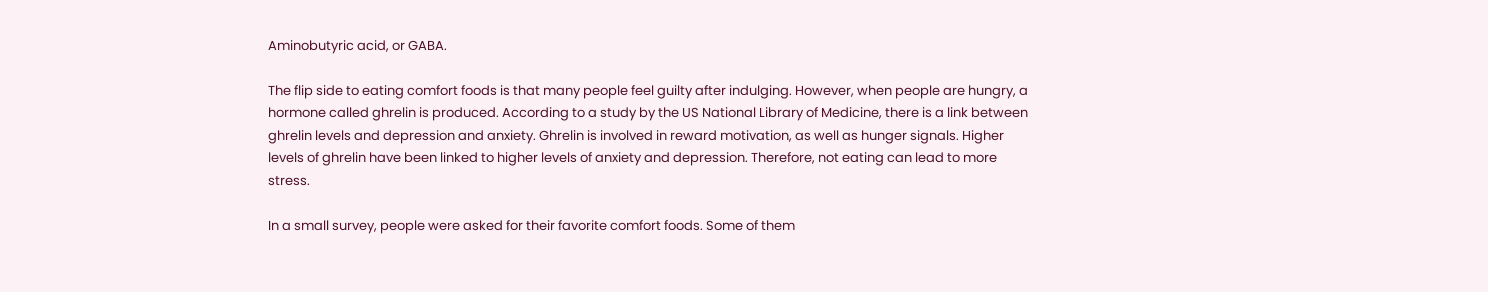Aminobutyric acid, or GABA.

The flip side to eating comfort foods is that many people feel guilty after indulging. However, when people are hungry, a hormone called ghrelin is produced. According to a study by the US National Library of Medicine, there is a link between ghrelin levels and depression and anxiety. Ghrelin is involved in reward motivation, as well as hunger signals. Higher levels of ghrelin have been linked to higher levels of anxiety and depression. Therefore, not eating can lead to more stress.

In a small survey, people were asked for their favorite comfort foods. Some of them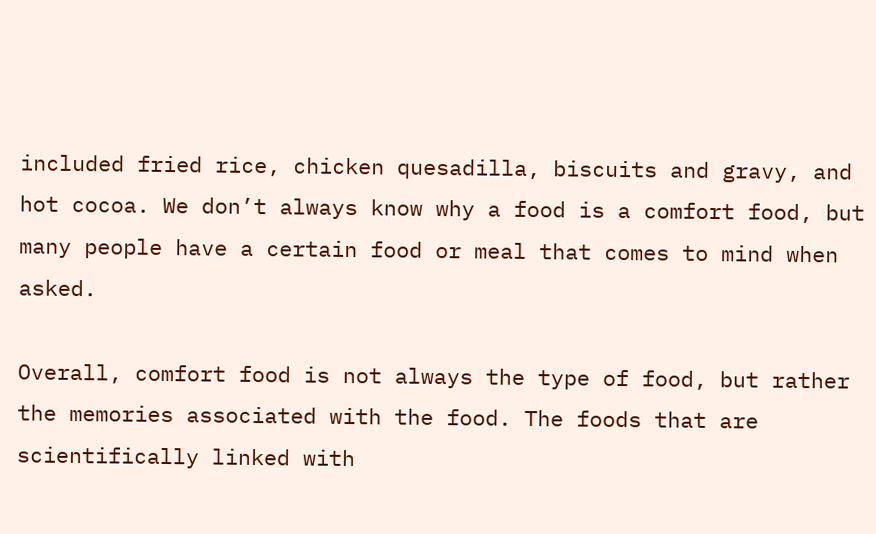included fried rice, chicken quesadilla, biscuits and gravy, and hot cocoa. We don’t always know why a food is a comfort food, but many people have a certain food or meal that comes to mind when asked.

Overall, comfort food is not always the type of food, but rather the memories associated with the food. The foods that are scientifically linked with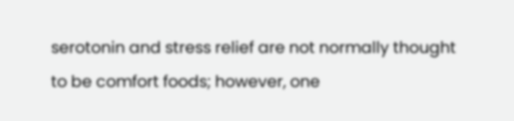serotonin and stress relief are not normally thought to be comfort foods; however, one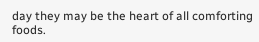day they may be the heart of all comforting foods.